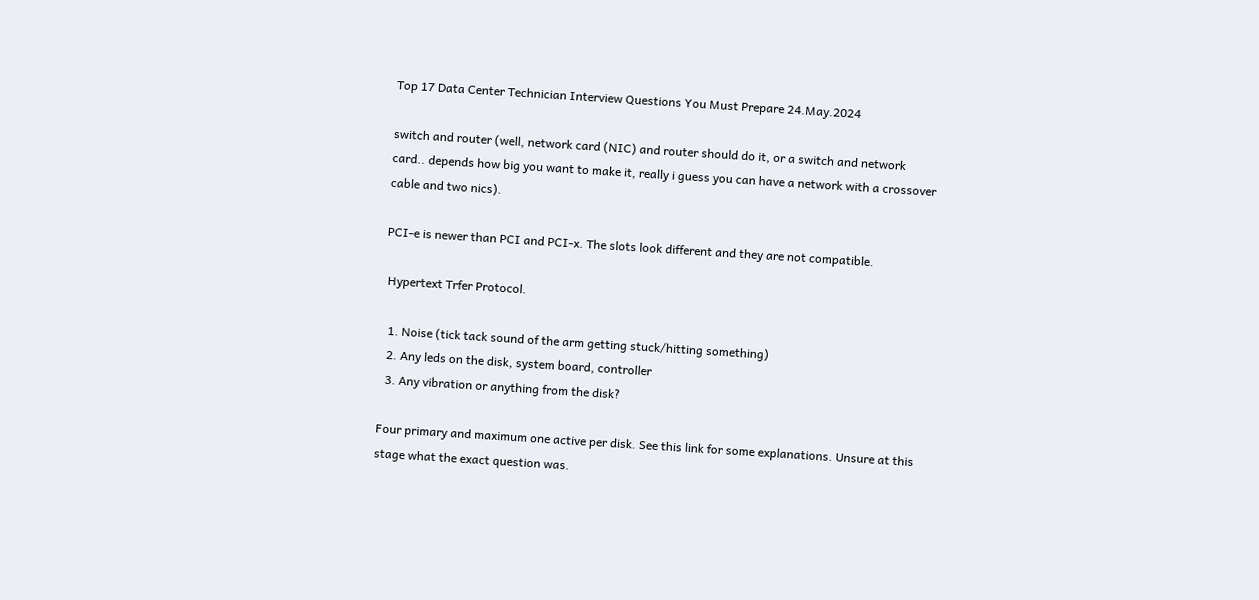Top 17 Data Center Technician Interview Questions You Must Prepare 24.May.2024

switch and router (well, network card (NIC) and router should do it, or a switch and network card.. depends how big you want to make it, really i guess you can have a network with a crossover cable and two nics).

PCI-e is newer than PCI and PCI-x. The slots look different and they are not compatible.

 Hypertext Trfer Protocol.

  1. Noise (tick tack sound of the arm getting stuck/hitting something)
  2. Any leds on the disk, system board, controller
  3. Any vibration or anything from the disk?

Four primary and maximum one active per disk. See this link for some explanations. Unsure at this stage what the exact question was.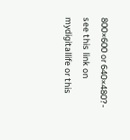800×600 or 640×480?- see this link on mydigitallife or this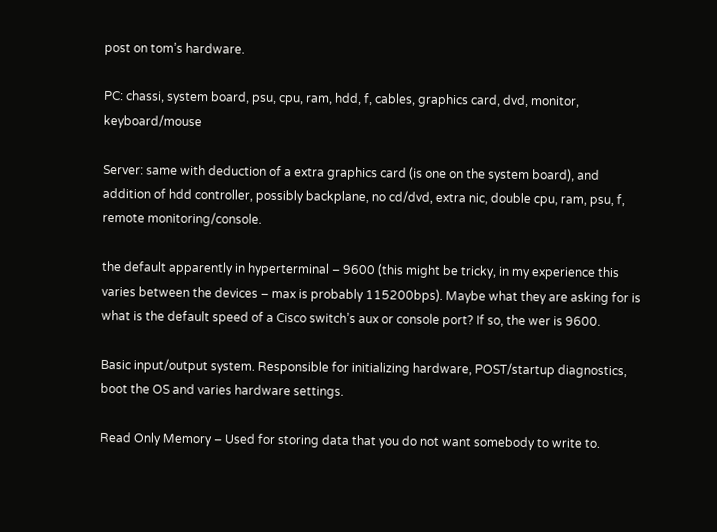post on tom’s hardware.

PC: chassi, system board, psu, cpu, ram, hdd, f, cables, graphics card, dvd, monitor, keyboard/mouse

Server: same with deduction of a extra graphics card (is one on the system board), and addition of hdd controller, possibly backplane, no cd/dvd, extra nic, double cpu, ram, psu, f, remote monitoring/console.

the default apparently in hyperterminal – 9600 (this might be tricky, in my experience this varies between the devices – max is probably 115200bps). Maybe what they are asking for is what is the default speed of a Cisco switch’s aux or console port? If so, the wer is 9600.

Basic input/output system. Responsible for initializing hardware, POST/startup diagnostics, boot the OS and varies hardware settings.

Read Only Memory – Used for storing data that you do not want somebody to write to.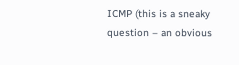ICMP (this is a sneaky question – an obvious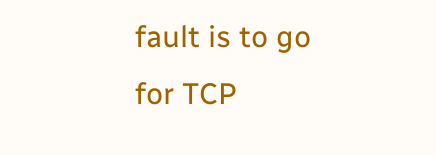fault is to go for TCP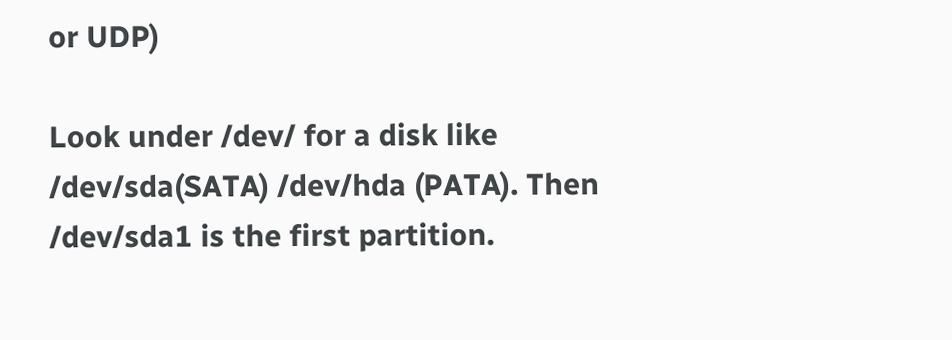or UDP)

Look under /dev/ for a disk like /dev/sda(SATA) /dev/hda (PATA). Then /dev/sda1 is the first partition.